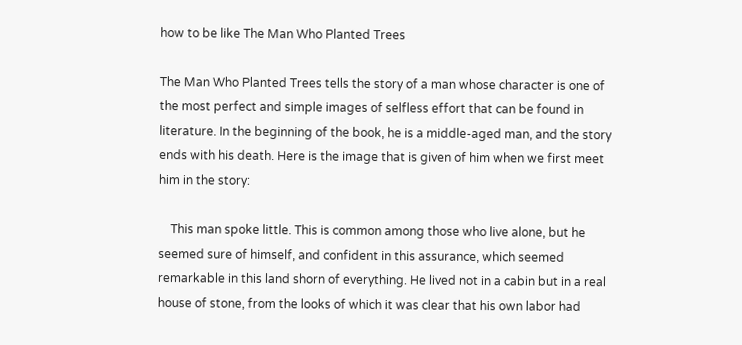how to be like The Man Who Planted Trees

The Man Who Planted Trees tells the story of a man whose character is one of the most perfect and simple images of selfless effort that can be found in literature. In the beginning of the book, he is a middle-aged man, and the story ends with his death. Here is the image that is given of him when we first meet him in the story:

    This man spoke little. This is common among those who live alone, but he seemed sure of himself, and confident in this assurance, which seemed remarkable in this land shorn of everything. He lived not in a cabin but in a real house of stone, from the looks of which it was clear that his own labor had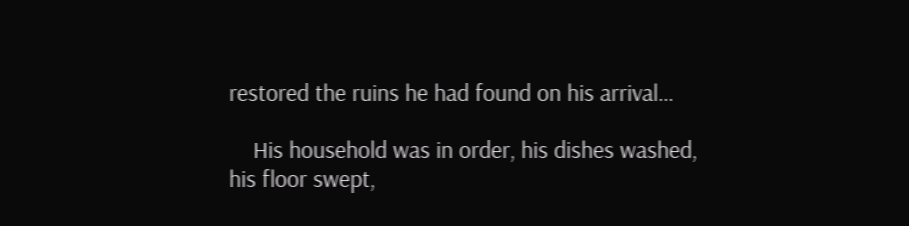restored the ruins he had found on his arrival…

    His household was in order, his dishes washed, his floor swept,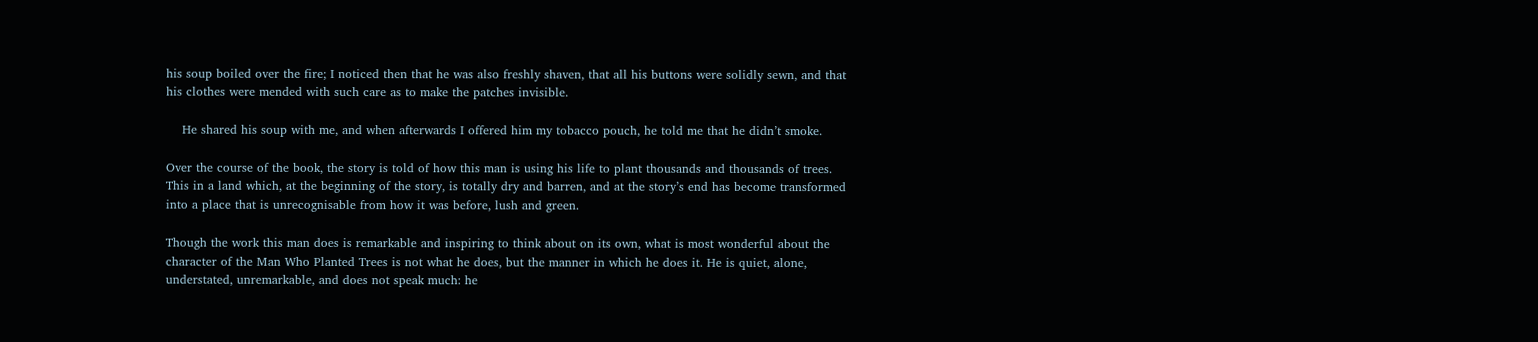his soup boiled over the fire; I noticed then that he was also freshly shaven, that all his buttons were solidly sewn, and that his clothes were mended with such care as to make the patches invisible.

    He shared his soup with me, and when afterwards I offered him my tobacco pouch, he told me that he didn’t smoke.

Over the course of the book, the story is told of how this man is using his life to plant thousands and thousands of trees. This in a land which, at the beginning of the story, is totally dry and barren, and at the story’s end has become transformed into a place that is unrecognisable from how it was before, lush and green.

Though the work this man does is remarkable and inspiring to think about on its own, what is most wonderful about the character of the Man Who Planted Trees is not what he does, but the manner in which he does it. He is quiet, alone, understated, unremarkable, and does not speak much: he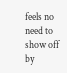feels no need to show off by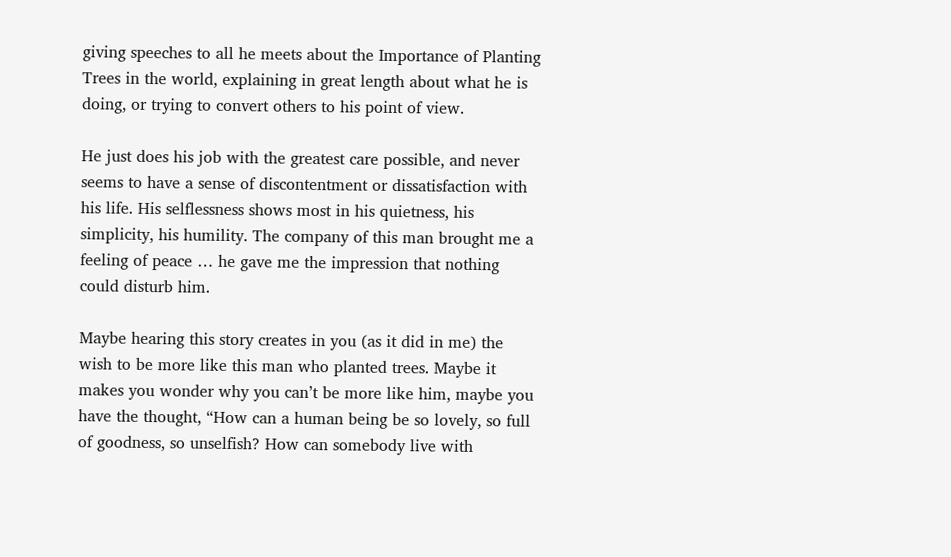giving speeches to all he meets about the Importance of Planting Trees in the world, explaining in great length about what he is doing, or trying to convert others to his point of view.

He just does his job with the greatest care possible, and never seems to have a sense of discontentment or dissatisfaction with his life. His selflessness shows most in his quietness, his simplicity, his humility. The company of this man brought me a feeling of peace … he gave me the impression that nothing could disturb him.

Maybe hearing this story creates in you (as it did in me) the wish to be more like this man who planted trees. Maybe it makes you wonder why you can’t be more like him, maybe you have the thought, “How can a human being be so lovely, so full of goodness, so unselfish? How can somebody live with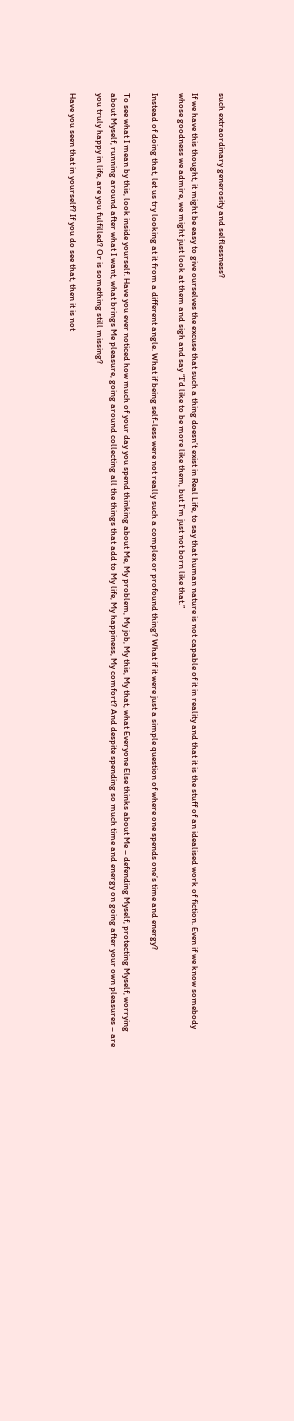such extraordinary generosity and selflessness?

If we have this thought, it might be easy to give ourselves the excuse that such a thing doesn’t exist in Real Life, to say that human nature is not capable of it in reality and that it is the stuff of an idealised work of fiction. Even if we know somebody whose goodness we admire, we might just look at them and sigh and say “I’d like to be more like them, but I’m just not born like that.”

Instead of doing that, let us try looking at it from a different angle. What if being self-less were not really such a complex or profound thing? What if it were just a simple question of where one spends one’s time and energy?

To see what I mean by this, look inside yourself. Have you ever noticed how much of your day you spend thinking about Me, My problem, My job, My this, My that, what Everyone Else thinks about Me – defending Myself, protecting Myself, worrying about Myself, running around after what I want, what brings Me pleasure, going around collecting all the things that add to My life, My happiness, My comfort? And despite spending so much time and energy on going after your own pleasures – are you truly happy in life, are you fulfilled? Or is something still missing?

Have you seen that in yourself? If you do see that, then it is not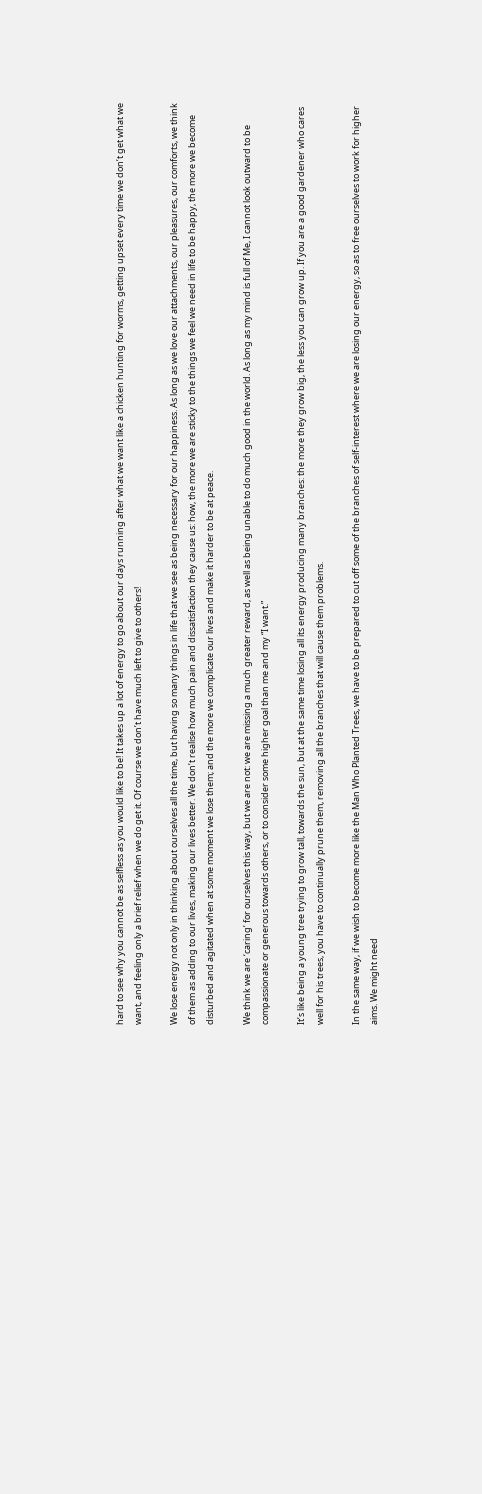hard to see why you cannot be as selfless as you would like to be! It takes up a lot of energy to go about our days running after what we want like a chicken hunting for worms, getting upset every time we don’t get what we want, and feeling only a brief relief when we do get it. Of course we don’t have much left to give to others!

We lose energy not only in thinking about ourselves all the time, but having so many things in life that we see as being necessary for our happiness. As long as we love our attachments, our pleasures, our comforts, we think of them as adding to our lives, making our lives better. We don’t realise how much pain and dissatisfaction they cause us: how, the more we are sticky to the things we feel we need in life to be happy, the more we become disturbed and agitated when at some moment we lose them; and the more we complicate our lives and make it harder to be at peace.

We think we are ‘caring’ for ourselves this way, but we are not: we are missing a much greater reward, as well as being unable to do much good in the world. As long as my mind is full of Me, I cannot look outward to be compassionate or generous towards others, or to consider some higher goal than me and my “I want.”

It’s like being a young tree trying to grow tall, towards the sun, but at the same time losing all its energy producing many branches: the more they grow big, the less you can grow up. If you are a good gardener who cares well for his trees, you have to continually prune them, removing all the branches that will cause them problems.

In the same way, if we wish to become more like the Man Who Planted Trees, we have to be prepared to cut off some of the branches of self-interest where we are losing our energy, so as to free ourselves to work for higher aims. We might need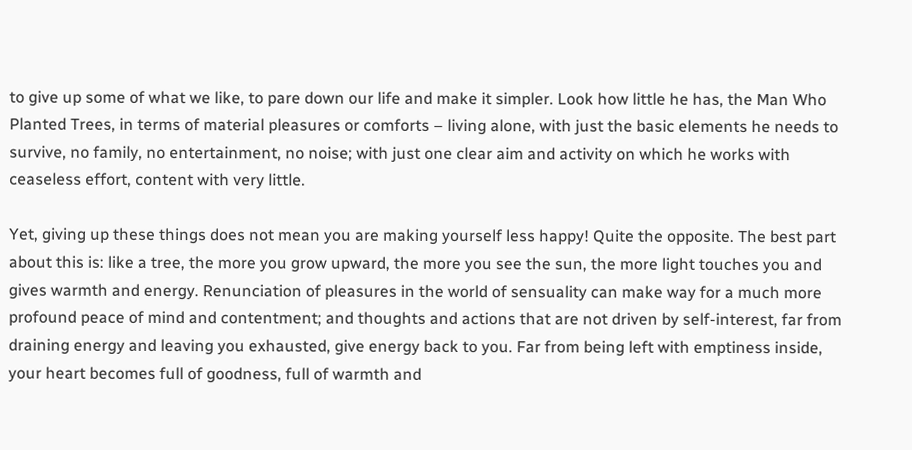to give up some of what we like, to pare down our life and make it simpler. Look how little he has, the Man Who Planted Trees, in terms of material pleasures or comforts – living alone, with just the basic elements he needs to survive, no family, no entertainment, no noise; with just one clear aim and activity on which he works with ceaseless effort, content with very little.

Yet, giving up these things does not mean you are making yourself less happy! Quite the opposite. The best part about this is: like a tree, the more you grow upward, the more you see the sun, the more light touches you and gives warmth and energy. Renunciation of pleasures in the world of sensuality can make way for a much more profound peace of mind and contentment; and thoughts and actions that are not driven by self-interest, far from draining energy and leaving you exhausted, give energy back to you. Far from being left with emptiness inside, your heart becomes full of goodness, full of warmth and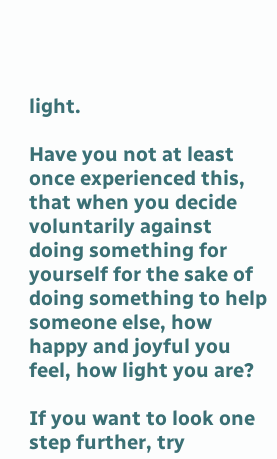light.

Have you not at least once experienced this, that when you decide voluntarily against doing something for yourself for the sake of doing something to help someone else, how happy and joyful you feel, how light you are?

If you want to look one step further, try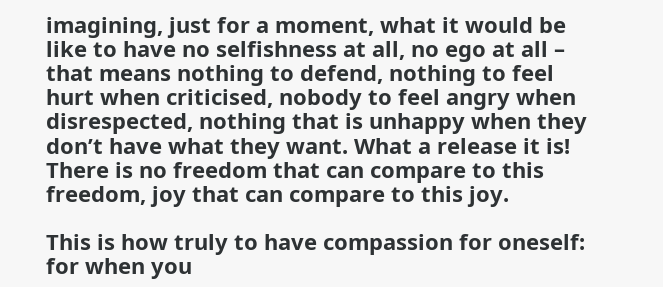imagining, just for a moment, what it would be like to have no selfishness at all, no ego at all – that means nothing to defend, nothing to feel hurt when criticised, nobody to feel angry when disrespected, nothing that is unhappy when they don’t have what they want. What a release it is! There is no freedom that can compare to this freedom, joy that can compare to this joy.

This is how truly to have compassion for oneself: for when you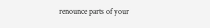renounce parts of your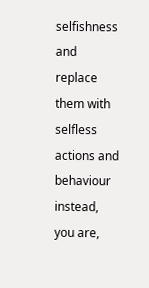selfishness and replace them with selfless actions and behaviour instead, you are,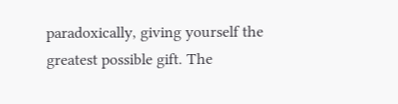paradoxically, giving yourself the greatest possible gift. The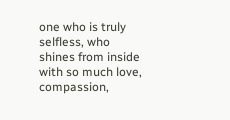one who is truly selfless, who shines from inside with so much love, compassion,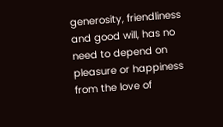generosity, friendliness and good will, has no need to depend on pleasure or happiness from the love of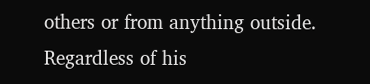others or from anything outside. Regardless of his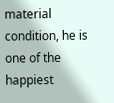material condition, he is one of the happiest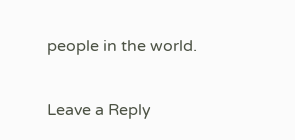people in the world.

Leave a Reply